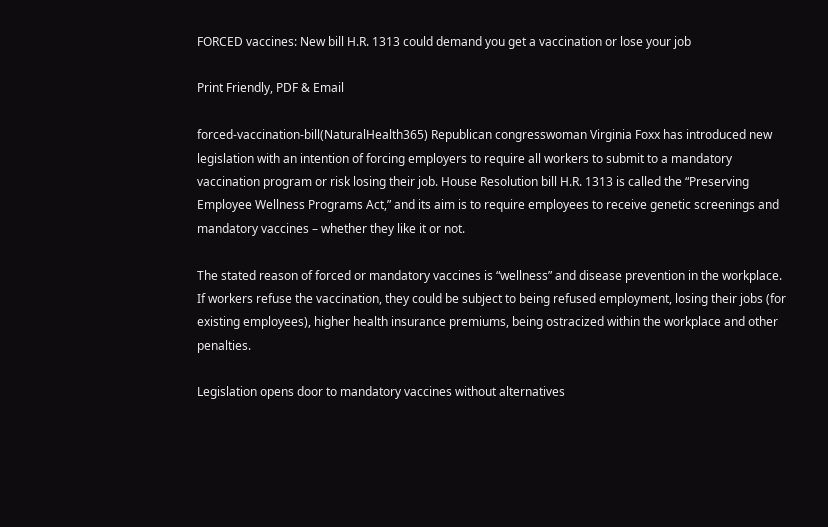FORCED vaccines: New bill H.R. 1313 could demand you get a vaccination or lose your job

Print Friendly, PDF & Email

forced-vaccination-bill(NaturalHealth365) Republican congresswoman Virginia Foxx has introduced new legislation with an intention of forcing employers to require all workers to submit to a mandatory vaccination program or risk losing their job. House Resolution bill H.R. 1313 is called the “Preserving Employee Wellness Programs Act,” and its aim is to require employees to receive genetic screenings and mandatory vaccines – whether they like it or not.

The stated reason of forced or mandatory vaccines is “wellness” and disease prevention in the workplace. If workers refuse the vaccination, they could be subject to being refused employment, losing their jobs (for existing employees), higher health insurance premiums, being ostracized within the workplace and other penalties.

Legislation opens door to mandatory vaccines without alternatives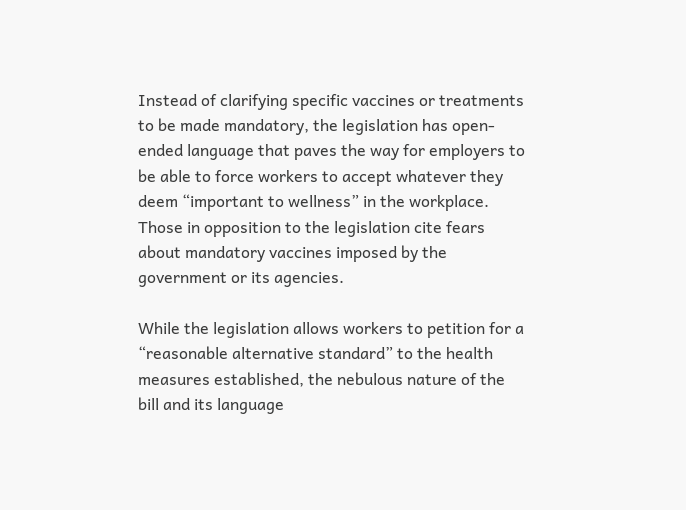Instead of clarifying specific vaccines or treatments to be made mandatory, the legislation has open-ended language that paves the way for employers to be able to force workers to accept whatever they deem “important to wellness” in the workplace. Those in opposition to the legislation cite fears about mandatory vaccines imposed by the government or its agencies.

While the legislation allows workers to petition for a “reasonable alternative standard” to the health measures established, the nebulous nature of the bill and its language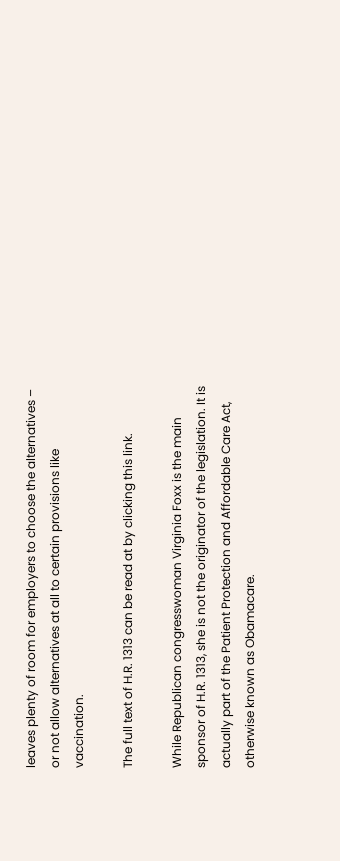leaves plenty of room for employers to choose the alternatives – or not allow alternatives at all to certain provisions like vaccination.

The full text of H.R. 1313 can be read at by clicking this link.

While Republican congresswoman Virginia Foxx is the main sponsor of H.R. 1313, she is not the originator of the legislation. It is actually part of the Patient Protection and Affordable Care Act, otherwise known as Obamacare.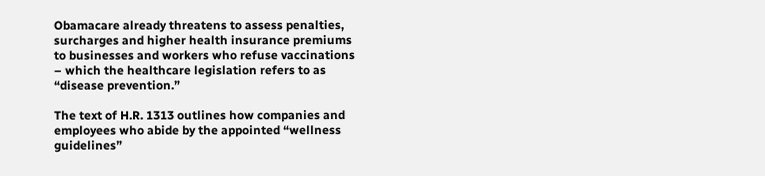Obamacare already threatens to assess penalties, surcharges and higher health insurance premiums to businesses and workers who refuse vaccinations – which the healthcare legislation refers to as “disease prevention.”

The text of H.R. 1313 outlines how companies and employees who abide by the appointed “wellness guidelines”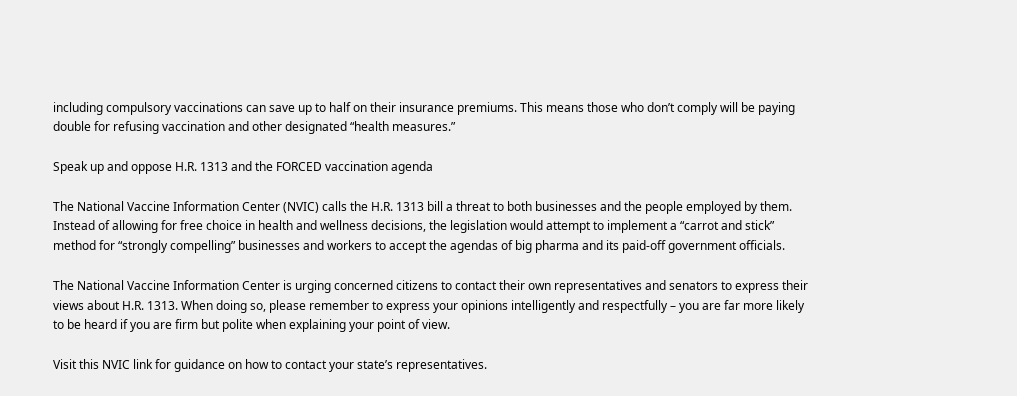including compulsory vaccinations can save up to half on their insurance premiums. This means those who don’t comply will be paying double for refusing vaccination and other designated “health measures.”

Speak up and oppose H.R. 1313 and the FORCED vaccination agenda

The National Vaccine Information Center (NVIC) calls the H.R. 1313 bill a threat to both businesses and the people employed by them. Instead of allowing for free choice in health and wellness decisions, the legislation would attempt to implement a “carrot and stick” method for “strongly compelling” businesses and workers to accept the agendas of big pharma and its paid-off government officials.

The National Vaccine Information Center is urging concerned citizens to contact their own representatives and senators to express their views about H.R. 1313. When doing so, please remember to express your opinions intelligently and respectfully – you are far more likely to be heard if you are firm but polite when explaining your point of view.

Visit this NVIC link for guidance on how to contact your state’s representatives.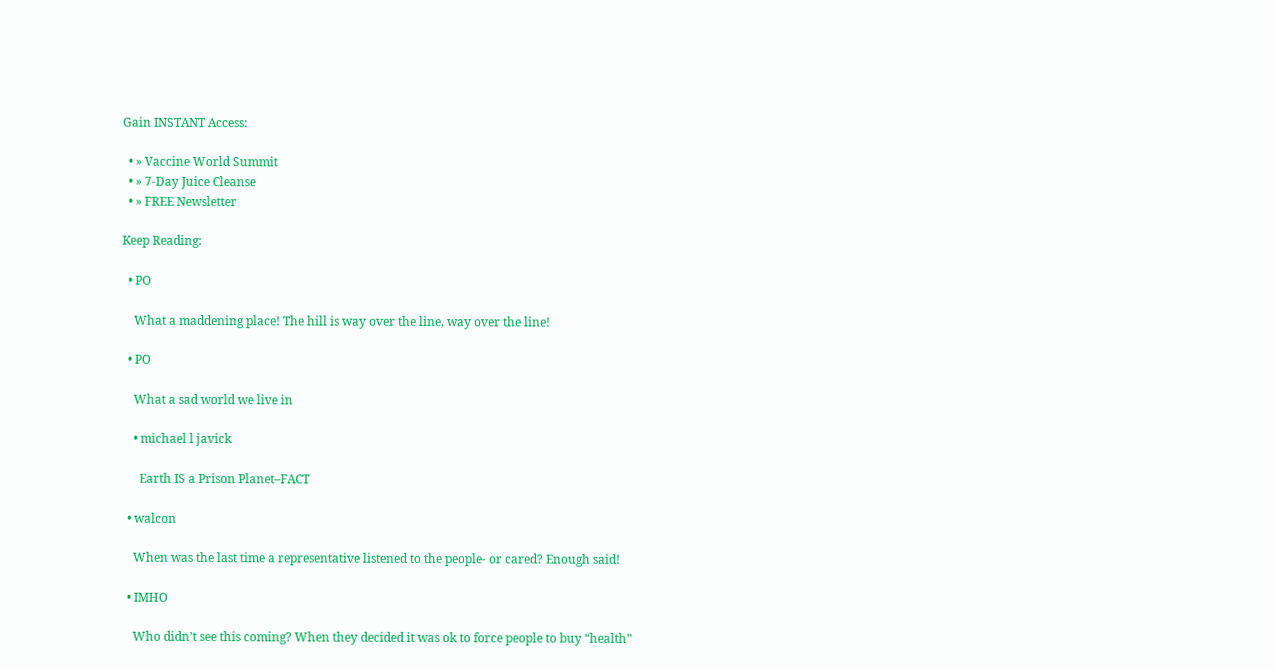Gain INSTANT Access:

  • » Vaccine World Summit
  • » 7-Day Juice Cleanse
  • » FREE Newsletter

Keep Reading:

  • PO

    What a maddening place! The hill is way over the line, way over the line!

  • PO

    What a sad world we live in

    • michael l javick

      Earth IS a Prison Planet–FACT

  • walcon

    When was the last time a representative listened to the people- or cared? Enough said!

  • IMHO

    Who didn’t see this coming? When they decided it was ok to force people to buy “health”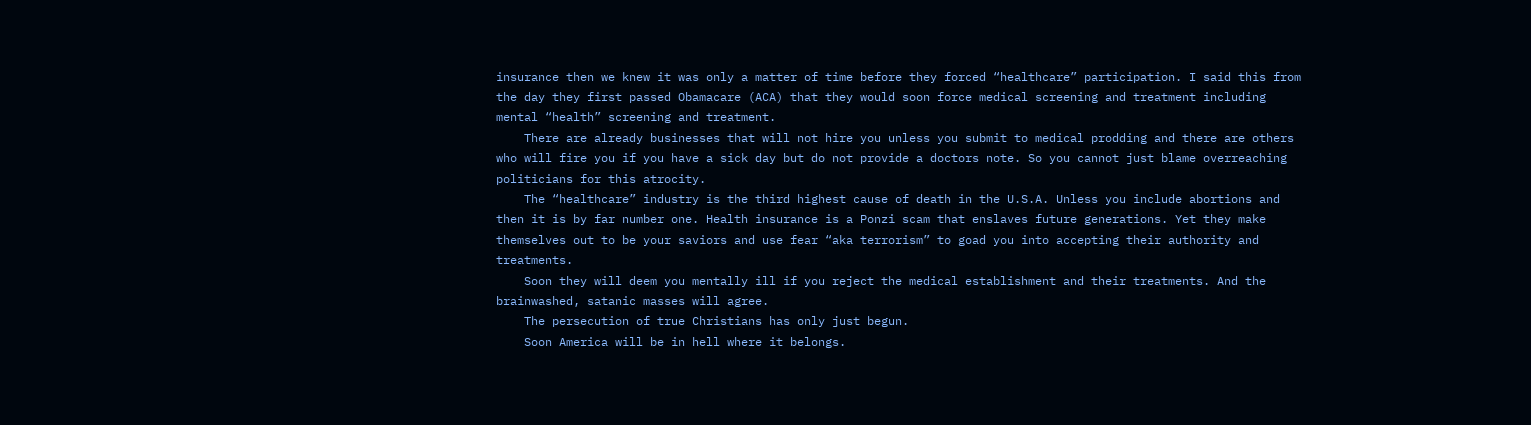insurance then we knew it was only a matter of time before they forced “healthcare” participation. I said this from the day they first passed Obamacare (ACA) that they would soon force medical screening and treatment including mental “health” screening and treatment.
    There are already businesses that will not hire you unless you submit to medical prodding and there are others who will fire you if you have a sick day but do not provide a doctors note. So you cannot just blame overreaching politicians for this atrocity.
    The “healthcare” industry is the third highest cause of death in the U.S.A. Unless you include abortions and then it is by far number one. Health insurance is a Ponzi scam that enslaves future generations. Yet they make themselves out to be your saviors and use fear “aka terrorism” to goad you into accepting their authority and treatments.
    Soon they will deem you mentally ill if you reject the medical establishment and their treatments. And the brainwashed, satanic masses will agree.
    The persecution of true Christians has only just begun.
    Soon America will be in hell where it belongs.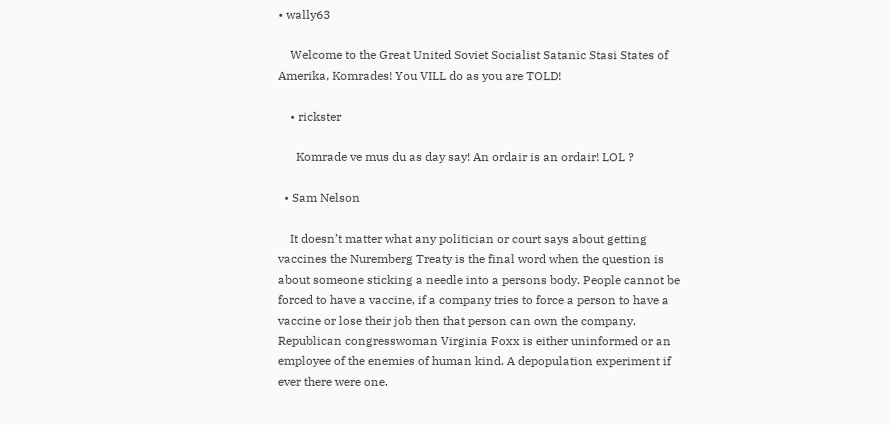• wally63

    Welcome to the Great United Soviet Socialist Satanic Stasi States of Amerika, Komrades! You VILL do as you are TOLD!

    • rickster

      Komrade ve mus du as day say! An ordair is an ordair! LOL ?

  • Sam Nelson

    It doesn’t matter what any politician or court says about getting vaccines the Nuremberg Treaty is the final word when the question is about someone sticking a needle into a persons body. People cannot be forced to have a vaccine, if a company tries to force a person to have a vaccine or lose their job then that person can own the company. Republican congresswoman Virginia Foxx is either uninformed or an employee of the enemies of human kind. A depopulation experiment if ever there were one.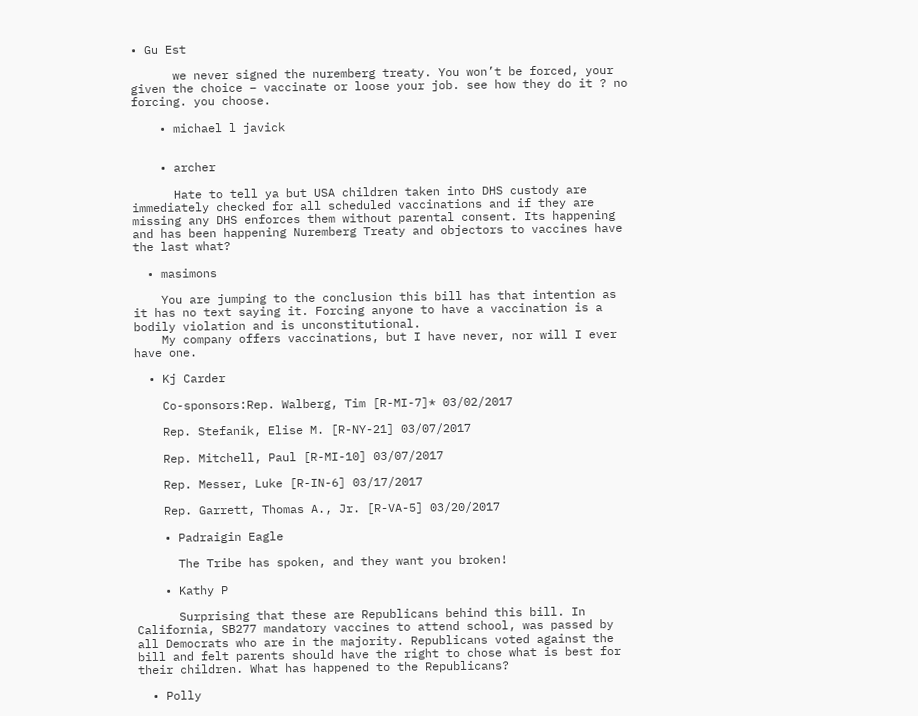• Gu Est

      we never signed the nuremberg treaty. You won’t be forced, your given the choice – vaccinate or loose your job. see how they do it ? no forcing. you choose.

    • michael l javick


    • archer

      Hate to tell ya but USA children taken into DHS custody are immediately checked for all scheduled vaccinations and if they are missing any DHS enforces them without parental consent. Its happening and has been happening Nuremberg Treaty and objectors to vaccines have the last what?

  • masimons

    You are jumping to the conclusion this bill has that intention as it has no text saying it. Forcing anyone to have a vaccination is a bodily violation and is unconstitutional.
    My company offers vaccinations, but I have never, nor will I ever have one.

  • Kj Carder

    Co-sponsors:Rep. Walberg, Tim [R-MI-7]* 03/02/2017

    Rep. Stefanik, Elise M. [R-NY-21] 03/07/2017

    Rep. Mitchell, Paul [R-MI-10] 03/07/2017

    Rep. Messer, Luke [R-IN-6] 03/17/2017

    Rep. Garrett, Thomas A., Jr. [R-VA-5] 03/20/2017

    • Padraigin Eagle

      The Tribe has spoken, and they want you broken!

    • Kathy P

      Surprising that these are Republicans behind this bill. In California, SB277 mandatory vaccines to attend school, was passed by all Democrats who are in the majority. Republicans voted against the bill and felt parents should have the right to chose what is best for their children. What has happened to the Republicans?

  • Polly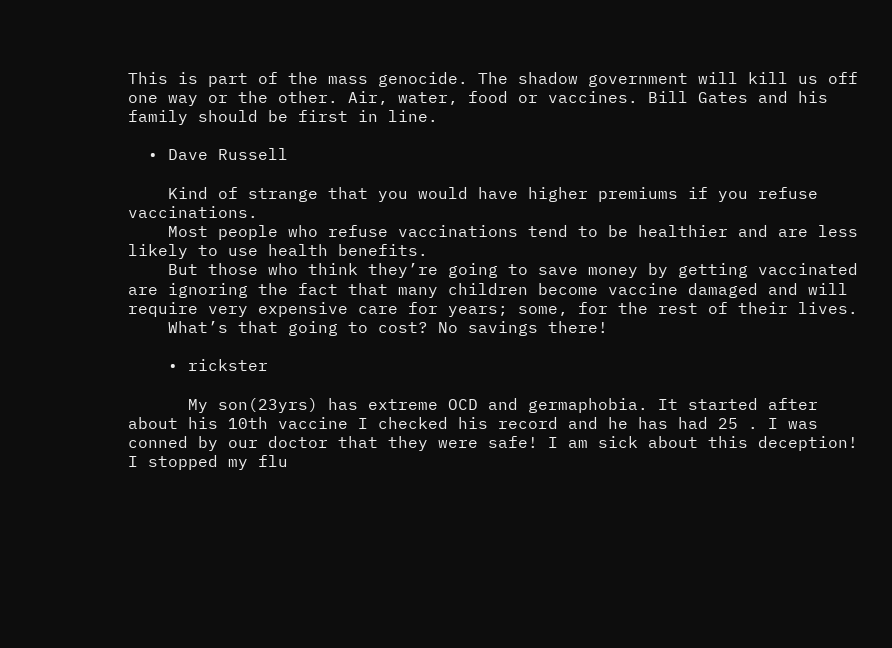This is part of the mass genocide. The shadow government will kill us off one way or the other. Air, water, food or vaccines. Bill Gates and his family should be first in line.

  • Dave Russell

    Kind of strange that you would have higher premiums if you refuse vaccinations.
    Most people who refuse vaccinations tend to be healthier and are less likely to use health benefits.
    But those who think they’re going to save money by getting vaccinated are ignoring the fact that many children become vaccine damaged and will require very expensive care for years; some, for the rest of their lives.
    What’s that going to cost? No savings there!

    • rickster

      My son(23yrs) has extreme OCD and germaphobia. It started after about his 10th vaccine I checked his record and he has had 25 . I was conned by our doctor that they were safe! I am sick about this deception! I stopped my flu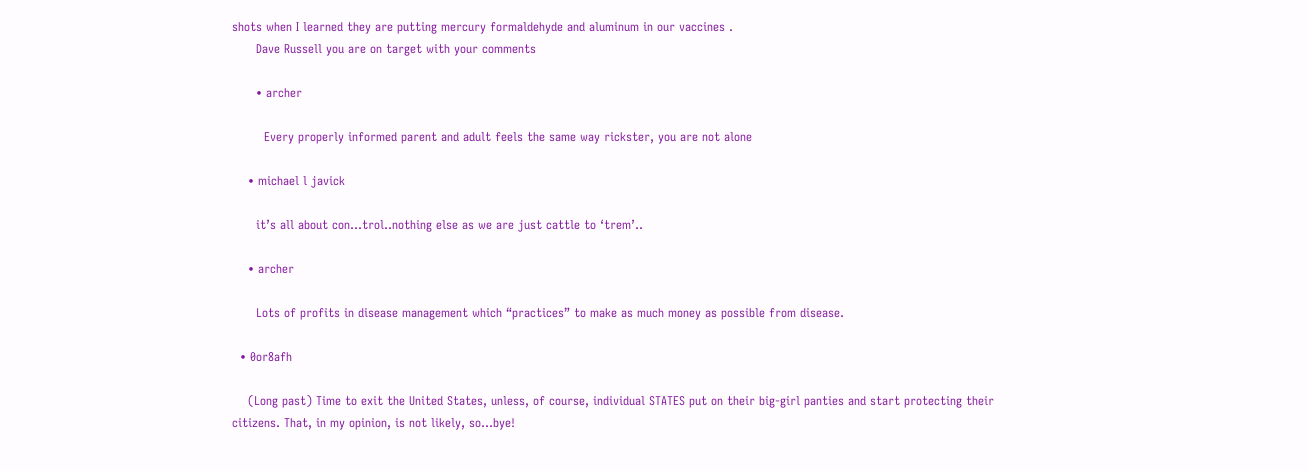shots when I learned they are putting mercury formaldehyde and aluminum in our vaccines .
      Dave Russell you are on target with your comments

      • archer

        Every properly informed parent and adult feels the same way rickster, you are not alone

    • michael l javick

      it’s all about con…trol..nothing else as we are just cattle to ‘trem’..

    • archer

      Lots of profits in disease management which “practices” to make as much money as possible from disease.

  • 0or8afh

    (Long past) Time to exit the United States, unless, of course, individual STATES put on their big-girl panties and start protecting their citizens. That, in my opinion, is not likely, so…bye!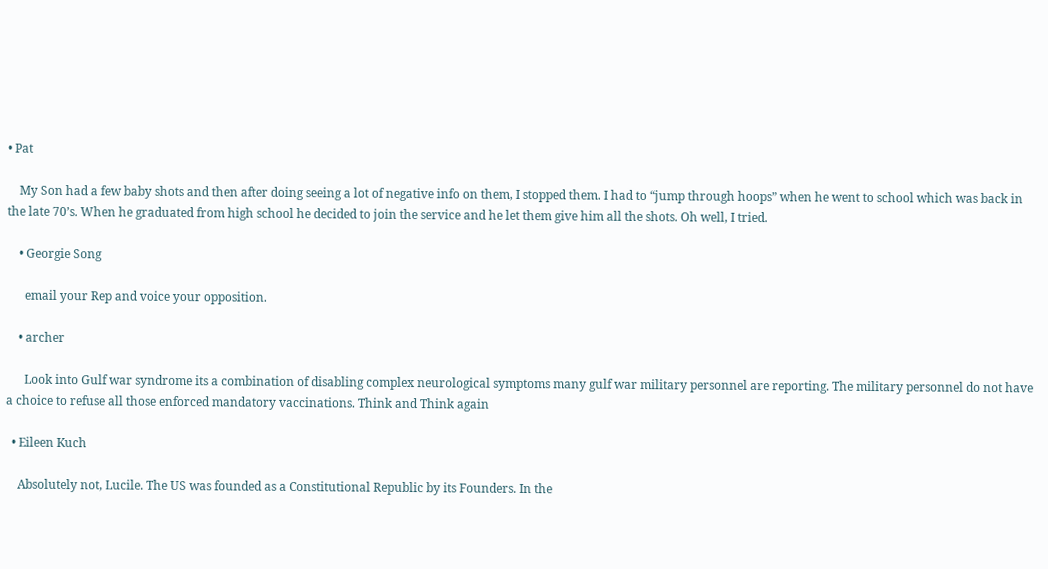• Pat

    My Son had a few baby shots and then after doing seeing a lot of negative info on them, I stopped them. I had to “jump through hoops” when he went to school which was back in the late 70’s. When he graduated from high school he decided to join the service and he let them give him all the shots. Oh well, I tried.

    • Georgie Song

      email your Rep and voice your opposition.

    • archer

      Look into Gulf war syndrome its a combination of disabling complex neurological symptoms many gulf war military personnel are reporting. The military personnel do not have a choice to refuse all those enforced mandatory vaccinations. Think and Think again

  • Eileen Kuch

    Absolutely not, Lucile. The US was founded as a Constitutional Republic by its Founders. In the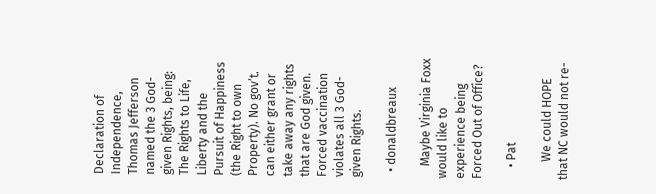Declaration of Independence, Thomas Jefferson named the 3 God-given Rights, being: The Rights to Life, Liberty and the Pursuit of Happiness (the Right to own Property). No gov’t. can either grant or take away any rights that are God given. Forced vaccination violates all 3 God-given Rights.

  • donaldbreaux

    Maybe Virginia Foxx would like to experience being Forced Out of Office?

    • Pat

      We could HOPE that NC would not re-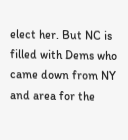elect her. But NC is filled with Dems who came down from NY and area for the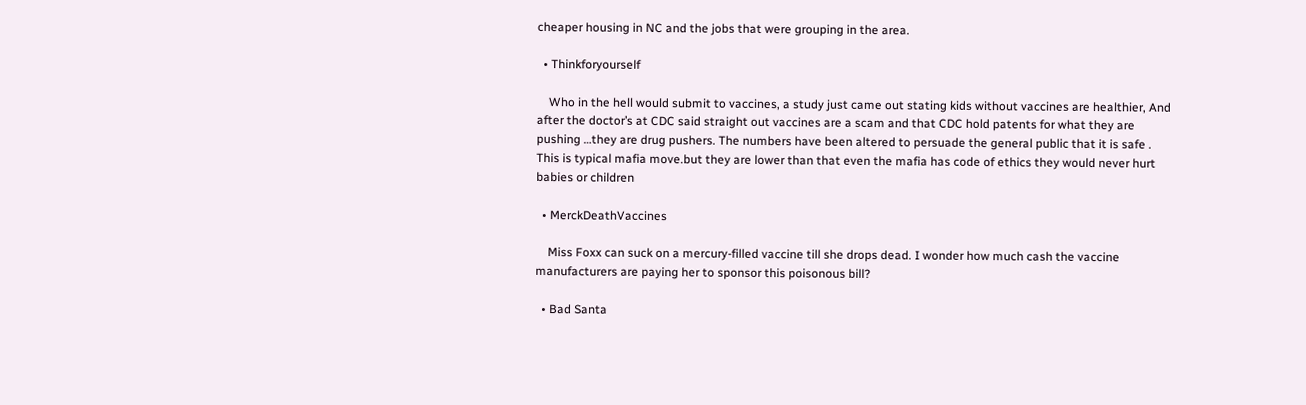cheaper housing in NC and the jobs that were grouping in the area.

  • Thinkforyourself

    Who in the hell would submit to vaccines, a study just came out stating kids without vaccines are healthier, And after the doctor’s at CDC said straight out vaccines are a scam and that CDC hold patents for what they are pushing …they are drug pushers. The numbers have been altered to persuade the general public that it is safe . This is typical mafia move.but they are lower than that even the mafia has code of ethics they would never hurt babies or children

  • MerckDeathVaccines

    Miss Foxx can suck on a mercury-filled vaccine till she drops dead. I wonder how much cash the vaccine manufacturers are paying her to sponsor this poisonous bill?

  • Bad Santa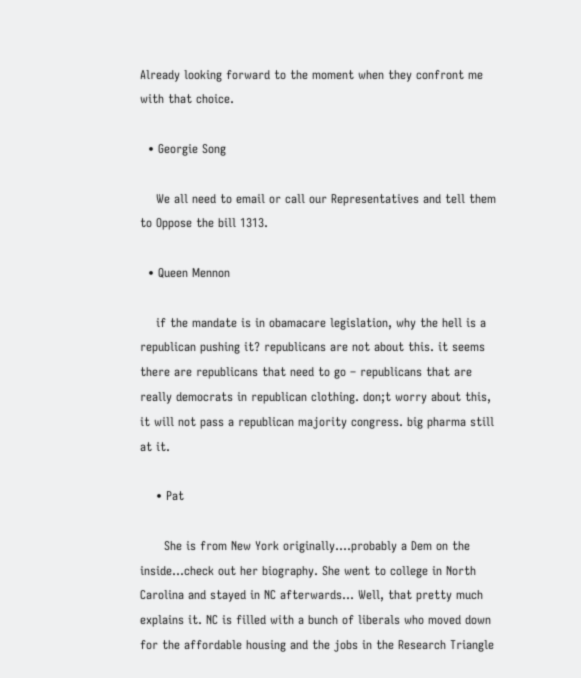Already looking forward to the moment when they confront me with that choice.

  • Georgie Song

    We all need to email or call our Representatives and tell them to Oppose the bill 1313.

  • Queen Mennon

    if the mandate is in obamacare legislation, why the hell is a republican pushing it? republicans are not about this. it seems there are republicans that need to go – republicans that are really democrats in republican clothing. don;t worry about this, it will not pass a republican majority congress. big pharma still at it.

    • Pat

      She is from New York originally….probably a Dem on the inside…check out her biography. She went to college in North Carolina and stayed in NC afterwards… Well, that pretty much explains it. NC is filled with a bunch of liberals who moved down for the affordable housing and the jobs in the Research Triangle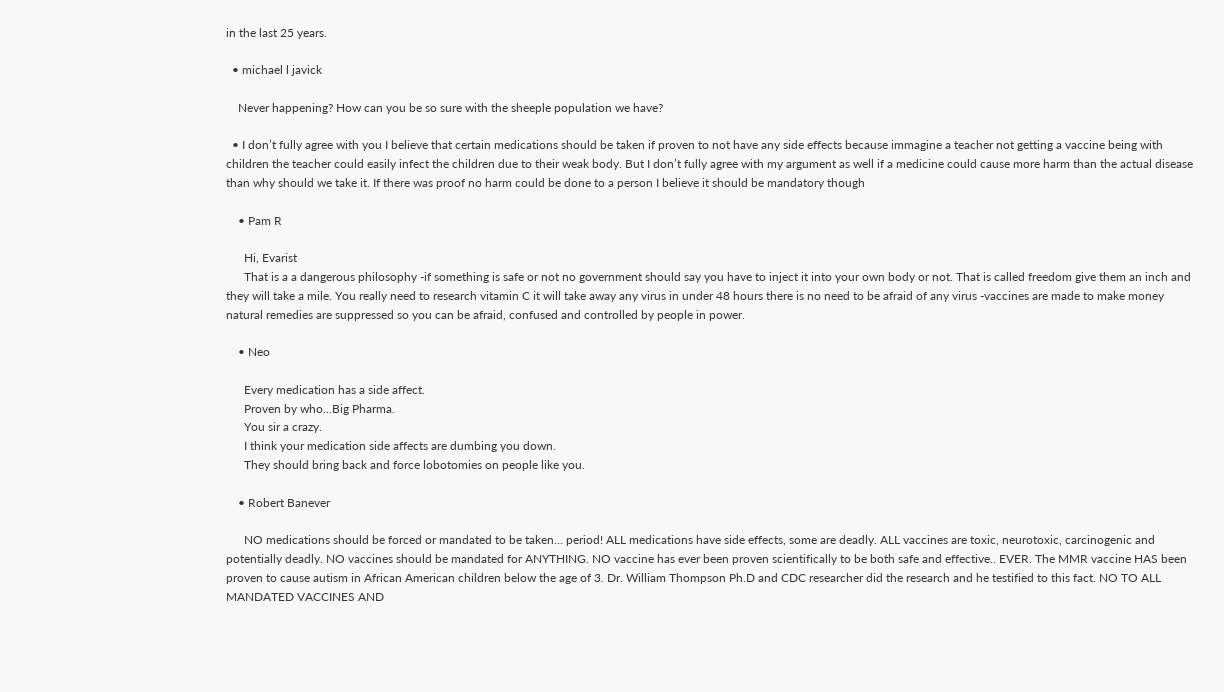in the last 25 years.

  • michael l javick

    Never happening? How can you be so sure with the sheeple population we have?

  • I don’t fully agree with you I believe that certain medications should be taken if proven to not have any side effects because immagine a teacher not getting a vaccine being with children the teacher could easily infect the children due to their weak body. But I don’t fully agree with my argument as well if a medicine could cause more harm than the actual disease than why should we take it. If there was proof no harm could be done to a person I believe it should be mandatory though

    • Pam R

      Hi, Evarist
      That is a a dangerous philosophy -if something is safe or not no government should say you have to inject it into your own body or not. That is called freedom give them an inch and they will take a mile. You really need to research vitamin C it will take away any virus in under 48 hours there is no need to be afraid of any virus -vaccines are made to make money natural remedies are suppressed so you can be afraid, confused and controlled by people in power.

    • Neo

      Every medication has a side affect.
      Proven by who…Big Pharma.
      You sir a crazy.
      I think your medication side affects are dumbing you down.
      They should bring back and force lobotomies on people like you.

    • Robert Banever

      NO medications should be forced or mandated to be taken… period! ALL medications have side effects, some are deadly. ALL vaccines are toxic, neurotoxic, carcinogenic and potentially deadly. NO vaccines should be mandated for ANYTHING. NO vaccine has ever been proven scientifically to be both safe and effective.. EVER. The MMR vaccine HAS been proven to cause autism in African American children below the age of 3. Dr. William Thompson Ph.D and CDC researcher did the research and he testified to this fact. NO TO ALL MANDATED VACCINES AND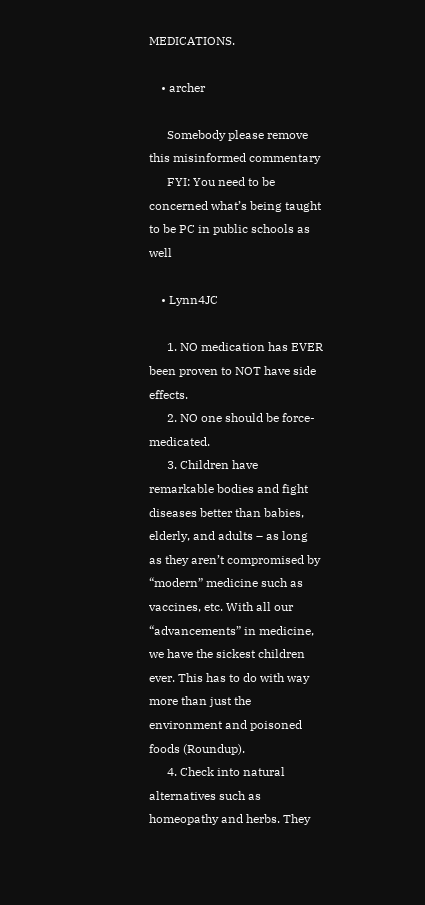MEDICATIONS.

    • archer

      Somebody please remove this misinformed commentary
      FYI: You need to be concerned what’s being taught to be PC in public schools as well

    • Lynn4JC

      1. NO medication has EVER been proven to NOT have side effects.
      2. NO one should be force-medicated.
      3. Children have remarkable bodies and fight diseases better than babies, elderly, and adults – as long as they aren’t compromised by “modern” medicine such as vaccines, etc. With all our “advancements” in medicine, we have the sickest children ever. This has to do with way more than just the environment and poisoned foods (Roundup).
      4. Check into natural alternatives such as homeopathy and herbs. They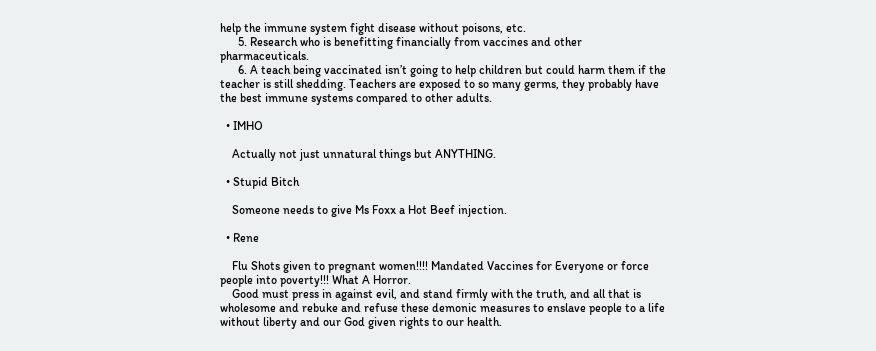help the immune system fight disease without poisons, etc.
      5. Research who is benefitting financially from vaccines and other pharmaceuticals.
      6. A teach being vaccinated isn’t going to help children but could harm them if the teacher is still shedding. Teachers are exposed to so many germs, they probably have the best immune systems compared to other adults.

  • IMHO

    Actually not just unnatural things but ANYTHING.

  • Stupid Bitch

    Someone needs to give Ms Foxx a Hot Beef injection.

  • Rene

    Flu Shots given to pregnant women!!!! Mandated Vaccines for Everyone or force people into poverty!!! What A Horror.
    Good must press in against evil, and stand firmly with the truth, and all that is wholesome and rebuke and refuse these demonic measures to enslave people to a life without liberty and our God given rights to our health.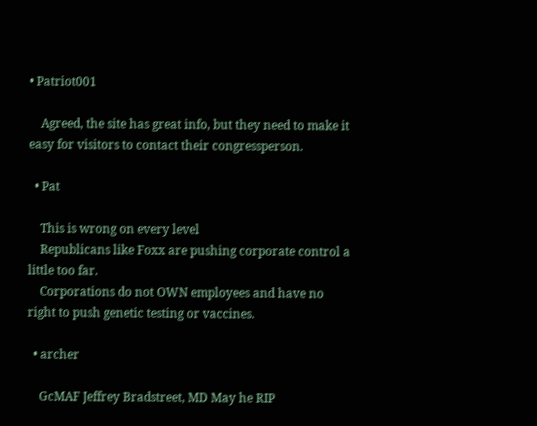• Patriot001

    Agreed, the site has great info, but they need to make it easy for visitors to contact their congressperson.

  • Pat

    This is wrong on every level
    Republicans like Foxx are pushing corporate control a little too far.
    Corporations do not OWN employees and have no right to push genetic testing or vaccines.

  • archer

    GcMAF Jeffrey Bradstreet, MD May he RIP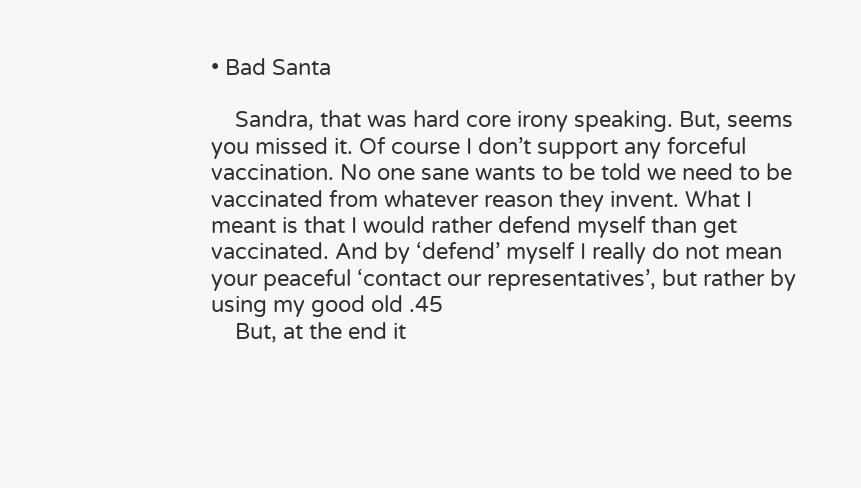• Bad Santa

    Sandra, that was hard core irony speaking. But, seems you missed it. Of course I don’t support any forceful vaccination. No one sane wants to be told we need to be vaccinated from whatever reason they invent. What I meant is that I would rather defend myself than get vaccinated. And by ‘defend’ myself I really do not mean your peaceful ‘contact our representatives’, but rather by using my good old .45
    But, at the end it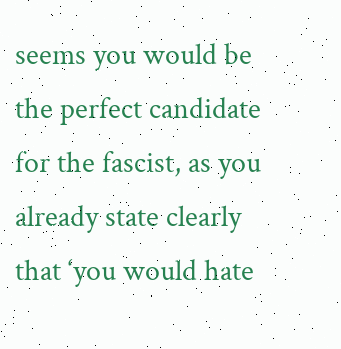seems you would be the perfect candidate for the fascist, as you already state clearly that ‘you would hate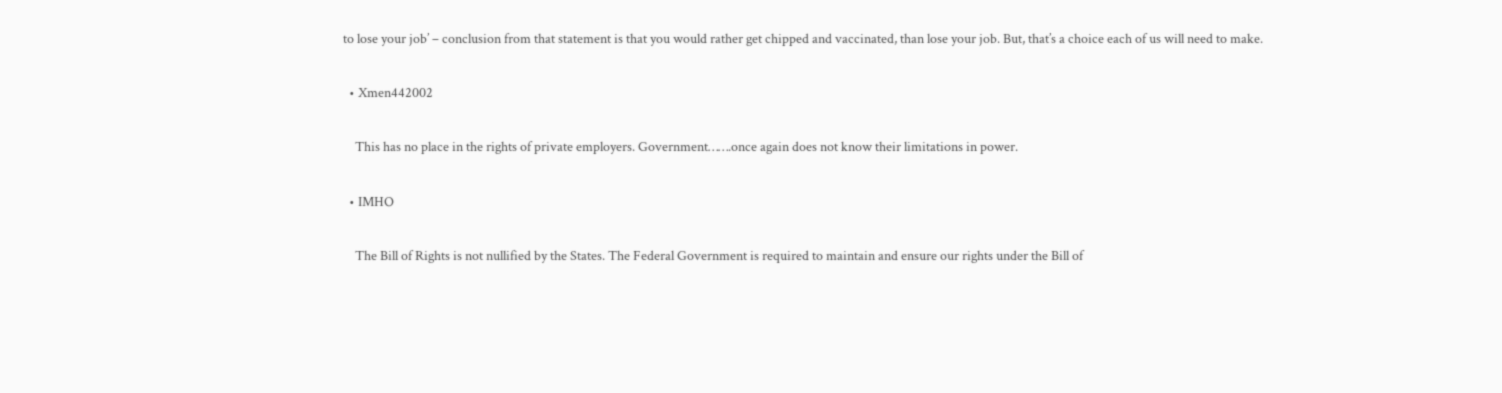to lose your job’ – conclusion from that statement is that you would rather get chipped and vaccinated, than lose your job. But, that’s a choice each of us will need to make.

  • Xmen442002

    This has no place in the rights of private employers. Government…….once again does not know their limitations in power.

  • IMHO

    The Bill of Rights is not nullified by the States. The Federal Government is required to maintain and ensure our rights under the Bill of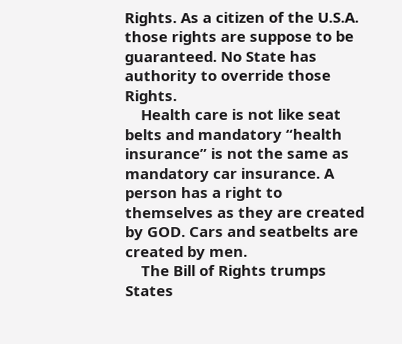Rights. As a citizen of the U.S.A. those rights are suppose to be guaranteed. No State has authority to override those Rights.
    Health care is not like seat belts and mandatory “health insurance” is not the same as mandatory car insurance. A person has a right to themselves as they are created by GOD. Cars and seatbelts are created by men.
    The Bill of Rights trumps States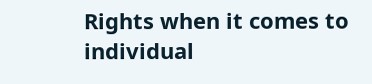Rights when it comes to individual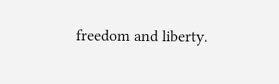freedom and liberty.